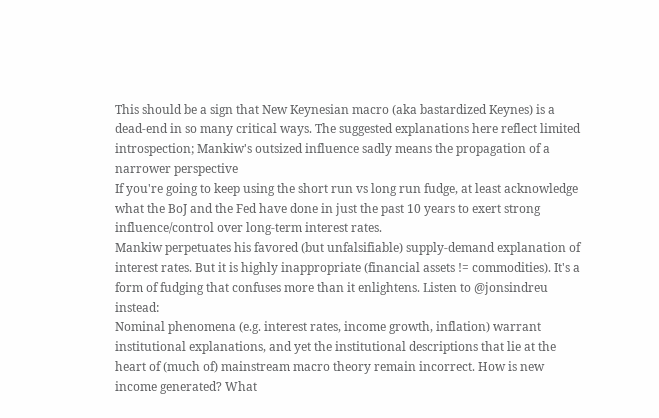This should be a sign that New Keynesian macro (aka bastardized Keynes) is a dead-end in so many critical ways. The suggested explanations here reflect limited introspection; Mankiw's outsized influence sadly means the propagation of a narrower perspective
If you're going to keep using the short run vs long run fudge, at least acknowledge what the BoJ and the Fed have done in just the past 10 years to exert strong influence/control over long-term interest rates.
Mankiw perpetuates his favored (but unfalsifiable) supply-demand explanation of interest rates. But it is highly inappropriate (financial assets != commodities). It's a form of fudging that confuses more than it enlightens. Listen to @jonsindreu instead:
Nominal phenomena (e.g. interest rates, income growth, inflation) warrant institutional explanations, and yet the institutional descriptions that lie at the heart of (much of) mainstream macro theory remain incorrect. How is new income generated? What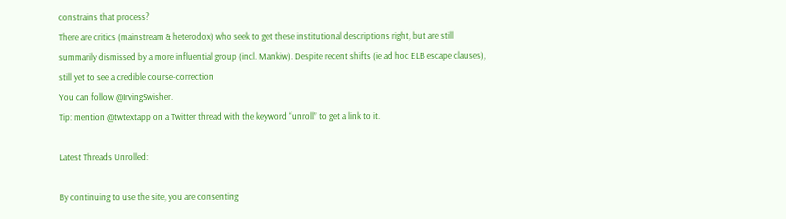constrains that process?
There are critics (mainstream & heterodox) who seek to get these institutional descriptions right, but are still summarily dismissed by a more influential group (incl. Mankiw). Despite recent shifts (ie ad hoc ELB escape clauses), still yet to see a credible course-correction
You can follow @IrvingSwisher.
Tip: mention @twtextapp on a Twitter thread with the keyword “unroll” to get a link to it.

Latest Threads Unrolled:

By continuing to use the site, you are consenting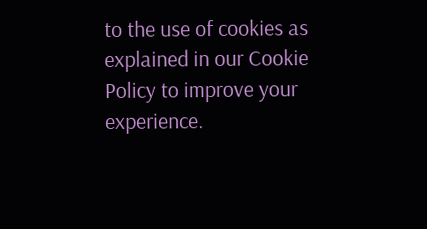to the use of cookies as explained in our Cookie Policy to improve your experience.